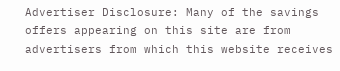Advertiser Disclosure: Many of the savings offers appearing on this site are from advertisers from which this website receives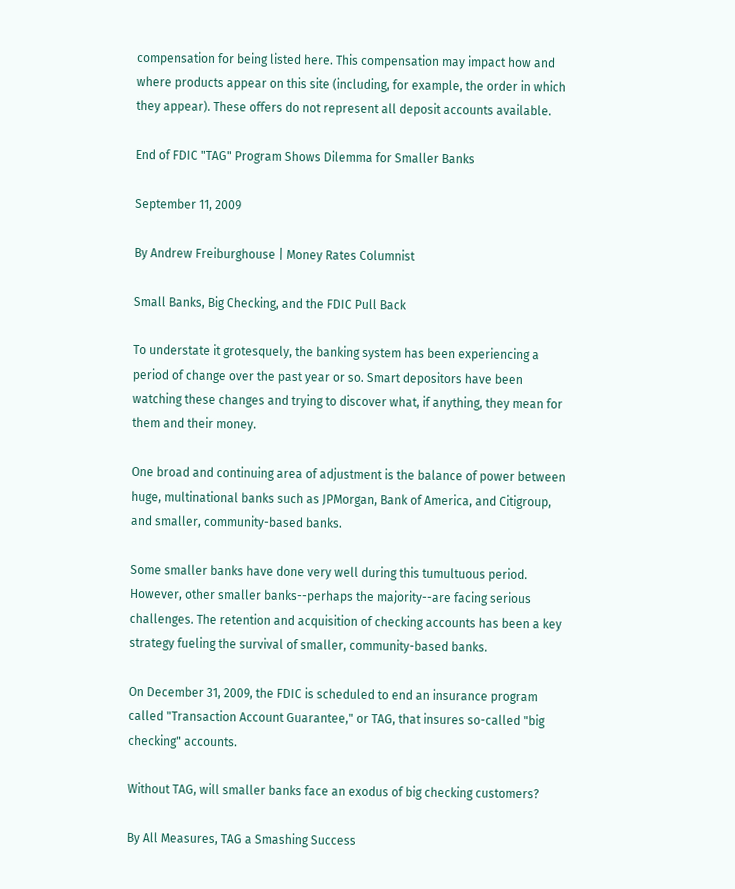compensation for being listed here. This compensation may impact how and where products appear on this site (including, for example, the order in which they appear). These offers do not represent all deposit accounts available.

End of FDIC "TAG" Program Shows Dilemma for Smaller Banks

September 11, 2009

By Andrew Freiburghouse | Money Rates Columnist

Small Banks, Big Checking, and the FDIC Pull Back

To understate it grotesquely, the banking system has been experiencing a period of change over the past year or so. Smart depositors have been watching these changes and trying to discover what, if anything, they mean for them and their money.

One broad and continuing area of adjustment is the balance of power between huge, multinational banks such as JPMorgan, Bank of America, and Citigroup, and smaller, community-based banks.

Some smaller banks have done very well during this tumultuous period. However, other smaller banks--perhaps the majority--are facing serious challenges. The retention and acquisition of checking accounts has been a key strategy fueling the survival of smaller, community-based banks.

On December 31, 2009, the FDIC is scheduled to end an insurance program called "Transaction Account Guarantee," or TAG, that insures so-called "big checking" accounts.

Without TAG, will smaller banks face an exodus of big checking customers?

By All Measures, TAG a Smashing Success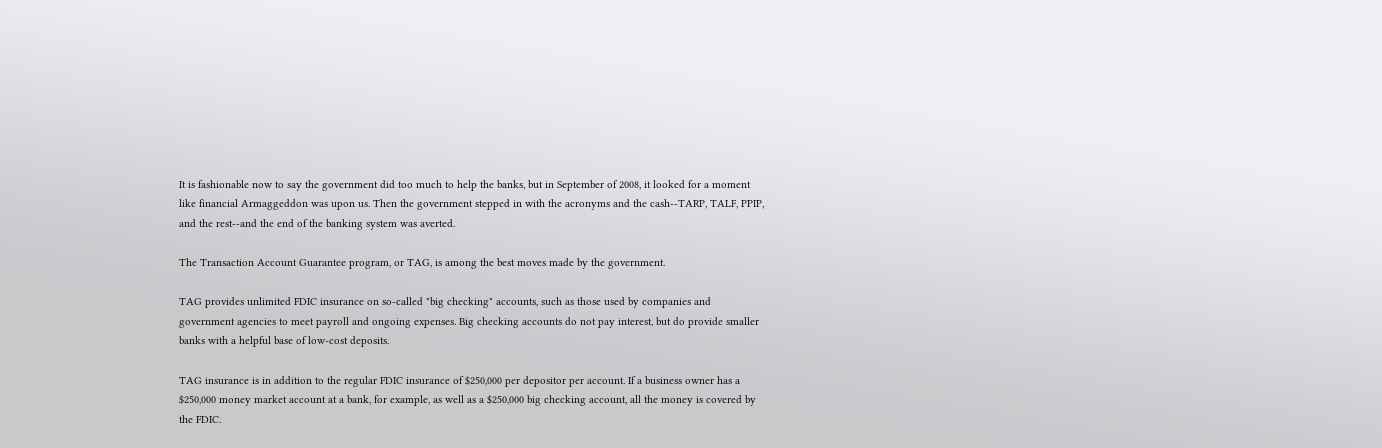It is fashionable now to say the government did too much to help the banks, but in September of 2008, it looked for a moment like financial Armaggeddon was upon us. Then the government stepped in with the acronyms and the cash--TARP, TALF, PPIP, and the rest--and the end of the banking system was averted.

The Transaction Account Guarantee program, or TAG, is among the best moves made by the government.

TAG provides unlimited FDIC insurance on so-called "big checking" accounts, such as those used by companies and government agencies to meet payroll and ongoing expenses. Big checking accounts do not pay interest, but do provide smaller banks with a helpful base of low-cost deposits.

TAG insurance is in addition to the regular FDIC insurance of $250,000 per depositor per account. If a business owner has a $250,000 money market account at a bank, for example, as well as a $250,000 big checking account, all the money is covered by the FDIC.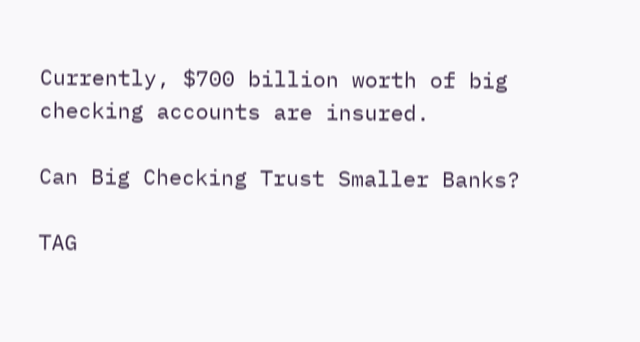Currently, $700 billion worth of big checking accounts are insured.

Can Big Checking Trust Smaller Banks?

TAG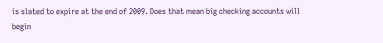is slated to expire at the end of 2009. Does that mean big checking accounts will begin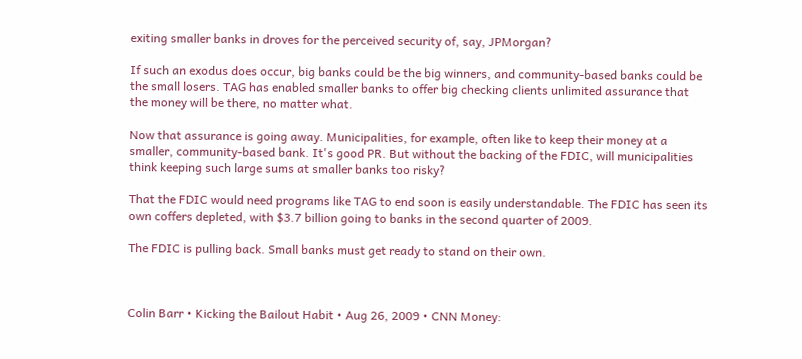exiting smaller banks in droves for the perceived security of, say, JPMorgan?

If such an exodus does occur, big banks could be the big winners, and community-based banks could be the small losers. TAG has enabled smaller banks to offer big checking clients unlimited assurance that the money will be there, no matter what.

Now that assurance is going away. Municipalities, for example, often like to keep their money at a smaller, community-based bank. It's good PR. But without the backing of the FDIC, will municipalities think keeping such large sums at smaller banks too risky?

That the FDIC would need programs like TAG to end soon is easily understandable. The FDIC has seen its own coffers depleted, with $3.7 billion going to banks in the second quarter of 2009.

The FDIC is pulling back. Small banks must get ready to stand on their own.



Colin Barr • Kicking the Bailout Habit • Aug 26, 2009 • CNN Money: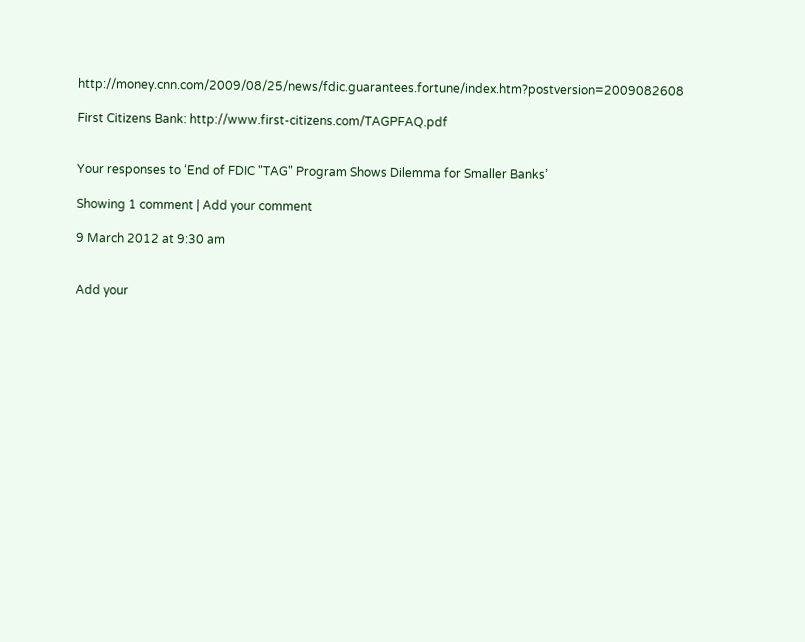http://money.cnn.com/2009/08/25/news/fdic.guarantees.fortune/index.htm?postversion=2009082608

First Citizens Bank: http://www.first-citizens.com/TAGPFAQ.pdf


Your responses to ‘End of FDIC "TAG" Program Shows Dilemma for Smaller Banks’

Showing 1 comment | Add your comment

9 March 2012 at 9:30 am


Add your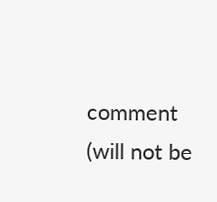comment
(will not be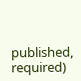published, required)